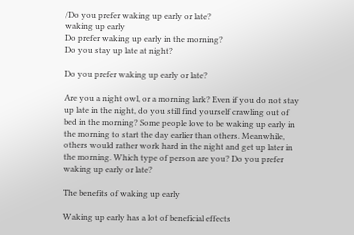/Do you prefer waking up early or late?
waking up early
Do prefer waking up early in the morning?
Do you stay up late at night?

Do you prefer waking up early or late?

Are you a night owl, or a morning lark? Even if you do not stay up late in the night, do you still find yourself crawling out of bed in the morning? Some people love to be waking up early in the morning to start the day earlier than others. Meanwhile, others would rather work hard in the night and get up later in the morning. Which type of person are you? Do you prefer waking up early or late?

The benefits of waking up early

Waking up early has a lot of beneficial effects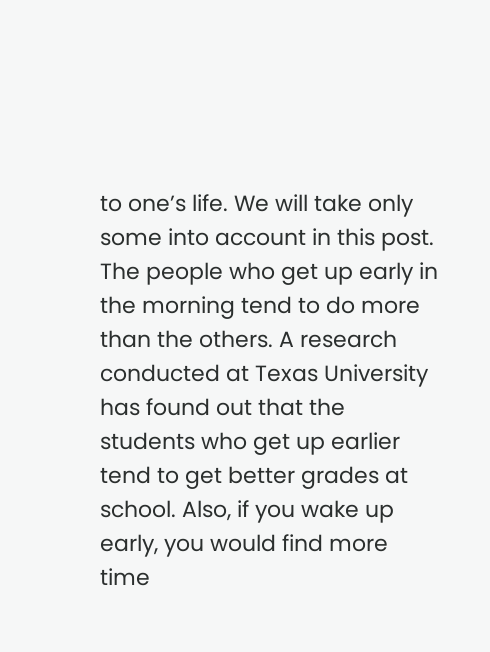to one’s life. We will take only some into account in this post. The people who get up early in the morning tend to do more than the others. A research conducted at Texas University has found out that the students who get up earlier tend to get better grades at school. Also, if you wake up early, you would find more time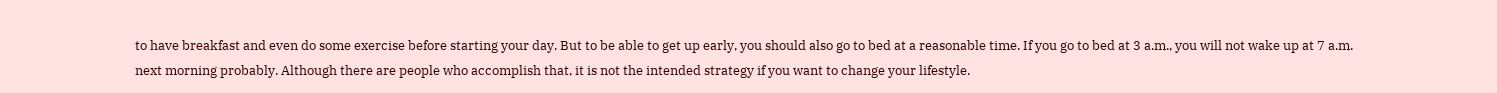to have breakfast and even do some exercise before starting your day. But to be able to get up early, you should also go to bed at a reasonable time. If you go to bed at 3 a.m., you will not wake up at 7 a.m. next morning probably. Although there are people who accomplish that, it is not the intended strategy if you want to change your lifestyle.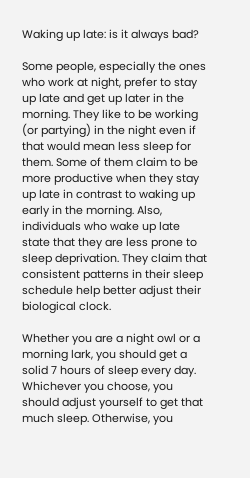Waking up late: is it always bad?

Some people, especially the ones who work at night, prefer to stay up late and get up later in the morning. They like to be working (or partying) in the night even if that would mean less sleep for them. Some of them claim to be more productive when they stay up late in contrast to waking up early in the morning. Also, individuals who wake up late state that they are less prone to sleep deprivation. They claim that consistent patterns in their sleep schedule help better adjust their biological clock.

Whether you are a night owl or a morning lark, you should get a solid 7 hours of sleep every day. Whichever you choose, you should adjust yourself to get that much sleep. Otherwise, you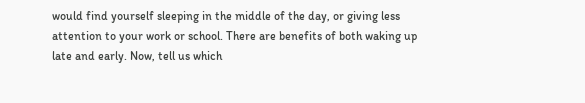would find yourself sleeping in the middle of the day, or giving less attention to your work or school. There are benefits of both waking up late and early. Now, tell us which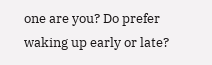one are you? Do prefer waking up early or late?